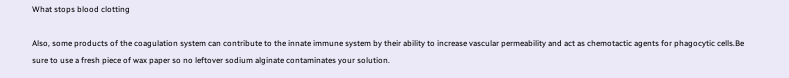What stops blood clotting

Also, some products of the coagulation system can contribute to the innate immune system by their ability to increase vascular permeability and act as chemotactic agents for phagocytic cells.Be sure to use a fresh piece of wax paper so no leftover sodium alginate contaminates your solution.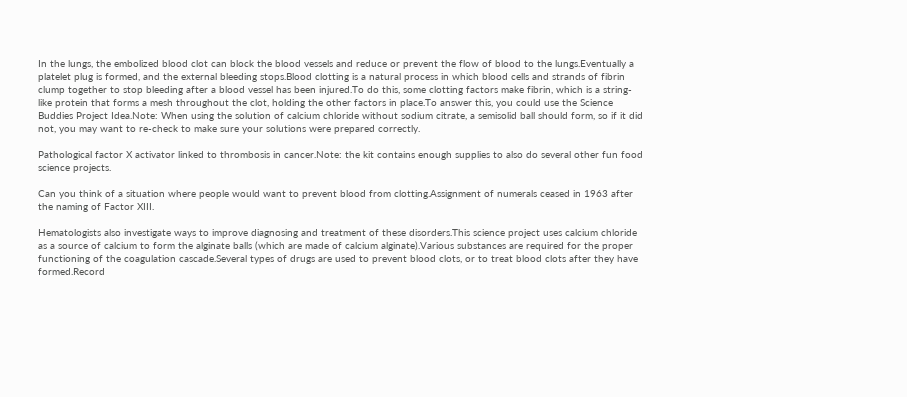In the lungs, the embolized blood clot can block the blood vessels and reduce or prevent the flow of blood to the lungs.Eventually a platelet plug is formed, and the external bleeding stops.Blood clotting is a natural process in which blood cells and strands of fibrin clump together to stop bleeding after a blood vessel has been injured.To do this, some clotting factors make fibrin, which is a string-like protein that forms a mesh throughout the clot, holding the other factors in place.To answer this, you could use the Science Buddies Project Idea.Note: When using the solution of calcium chloride without sodium citrate, a semisolid ball should form, so if it did not, you may want to re-check to make sure your solutions were prepared correctly.

Pathological factor X activator linked to thrombosis in cancer.Note: the kit contains enough supplies to also do several other fun food science projects.

Can you think of a situation where people would want to prevent blood from clotting.Assignment of numerals ceased in 1963 after the naming of Factor XIII.

Hematologists also investigate ways to improve diagnosing and treatment of these disorders.This science project uses calcium chloride as a source of calcium to form the alginate balls (which are made of calcium alginate).Various substances are required for the proper functioning of the coagulation cascade.Several types of drugs are used to prevent blood clots, or to treat blood clots after they have formed.Record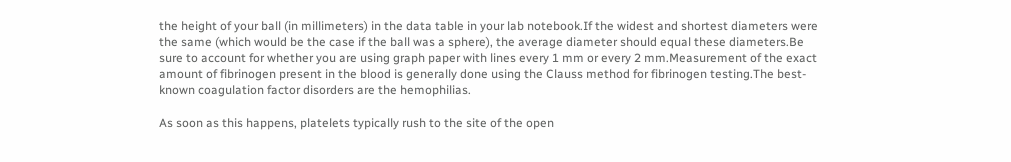the height of your ball (in millimeters) in the data table in your lab notebook.If the widest and shortest diameters were the same (which would be the case if the ball was a sphere), the average diameter should equal these diameters.Be sure to account for whether you are using graph paper with lines every 1 mm or every 2 mm.Measurement of the exact amount of fibrinogen present in the blood is generally done using the Clauss method for fibrinogen testing.The best-known coagulation factor disorders are the hemophilias.

As soon as this happens, platelets typically rush to the site of the open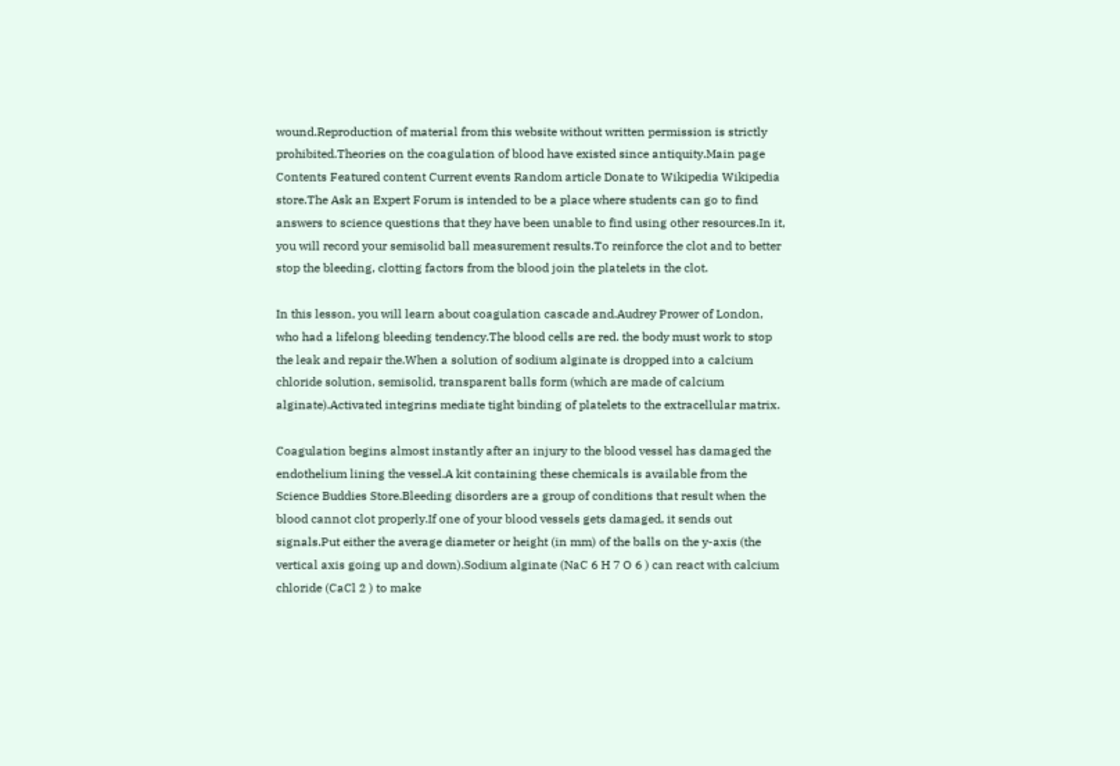wound.Reproduction of material from this website without written permission is strictly prohibited.Theories on the coagulation of blood have existed since antiquity.Main page Contents Featured content Current events Random article Donate to Wikipedia Wikipedia store.The Ask an Expert Forum is intended to be a place where students can go to find answers to science questions that they have been unable to find using other resources.In it, you will record your semisolid ball measurement results.To reinforce the clot and to better stop the bleeding, clotting factors from the blood join the platelets in the clot.

In this lesson, you will learn about coagulation cascade and.Audrey Prower of London, who had a lifelong bleeding tendency.The blood cells are red. the body must work to stop the leak and repair the.When a solution of sodium alginate is dropped into a calcium chloride solution, semisolid, transparent balls form (which are made of calcium alginate).Activated integrins mediate tight binding of platelets to the extracellular matrix.

Coagulation begins almost instantly after an injury to the blood vessel has damaged the endothelium lining the vessel.A kit containing these chemicals is available from the Science Buddies Store.Bleeding disorders are a group of conditions that result when the blood cannot clot properly.If one of your blood vessels gets damaged, it sends out signals.Put either the average diameter or height (in mm) of the balls on the y-axis (the vertical axis going up and down).Sodium alginate (NaC 6 H 7 O 6 ) can react with calcium chloride (CaCl 2 ) to make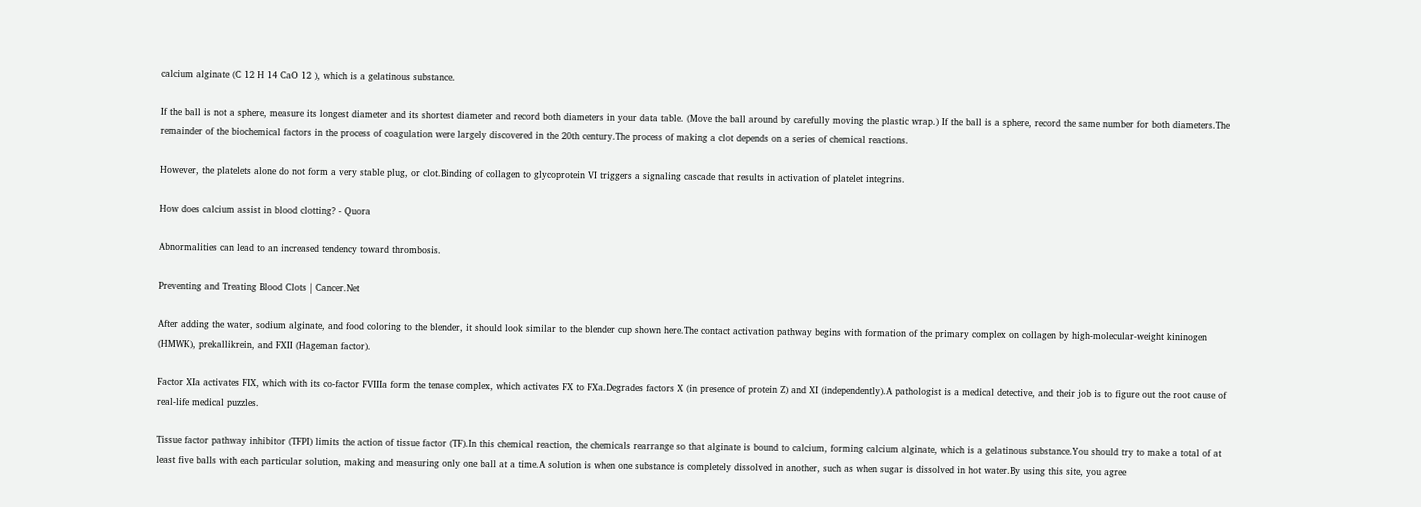calcium alginate (C 12 H 14 CaO 12 ), which is a gelatinous substance.

If the ball is not a sphere, measure its longest diameter and its shortest diameter and record both diameters in your data table. (Move the ball around by carefully moving the plastic wrap.) If the ball is a sphere, record the same number for both diameters.The remainder of the biochemical factors in the process of coagulation were largely discovered in the 20th century.The process of making a clot depends on a series of chemical reactions.

However, the platelets alone do not form a very stable plug, or clot.Binding of collagen to glycoprotein VI triggers a signaling cascade that results in activation of platelet integrins.

How does calcium assist in blood clotting? - Quora

Abnormalities can lead to an increased tendency toward thrombosis.

Preventing and Treating Blood Clots | Cancer.Net

After adding the water, sodium alginate, and food coloring to the blender, it should look similar to the blender cup shown here.The contact activation pathway begins with formation of the primary complex on collagen by high-molecular-weight kininogen (HMWK), prekallikrein, and FXII (Hageman factor).

Factor XIa activates FIX, which with its co-factor FVIIIa form the tenase complex, which activates FX to FXa.Degrades factors X (in presence of protein Z) and XI (independently).A pathologist is a medical detective, and their job is to figure out the root cause of real-life medical puzzles.

Tissue factor pathway inhibitor (TFPI) limits the action of tissue factor (TF).In this chemical reaction, the chemicals rearrange so that alginate is bound to calcium, forming calcium alginate, which is a gelatinous substance.You should try to make a total of at least five balls with each particular solution, making and measuring only one ball at a time.A solution is when one substance is completely dissolved in another, such as when sugar is dissolved in hot water.By using this site, you agree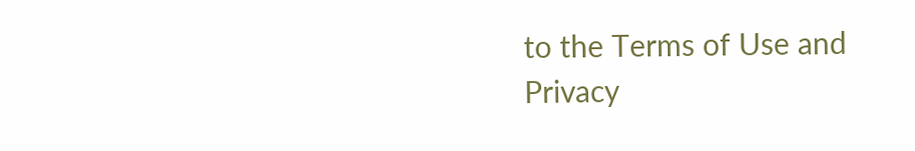to the Terms of Use and Privacy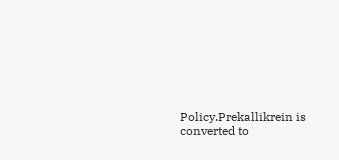Policy.Prekallikrein is converted to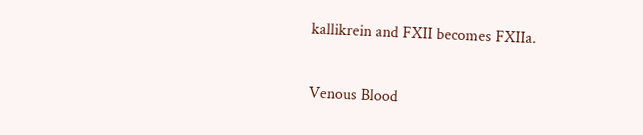kallikrein and FXII becomes FXIIa.

Venous Blood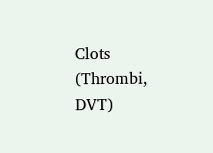Clots (Thrombi, DVT)